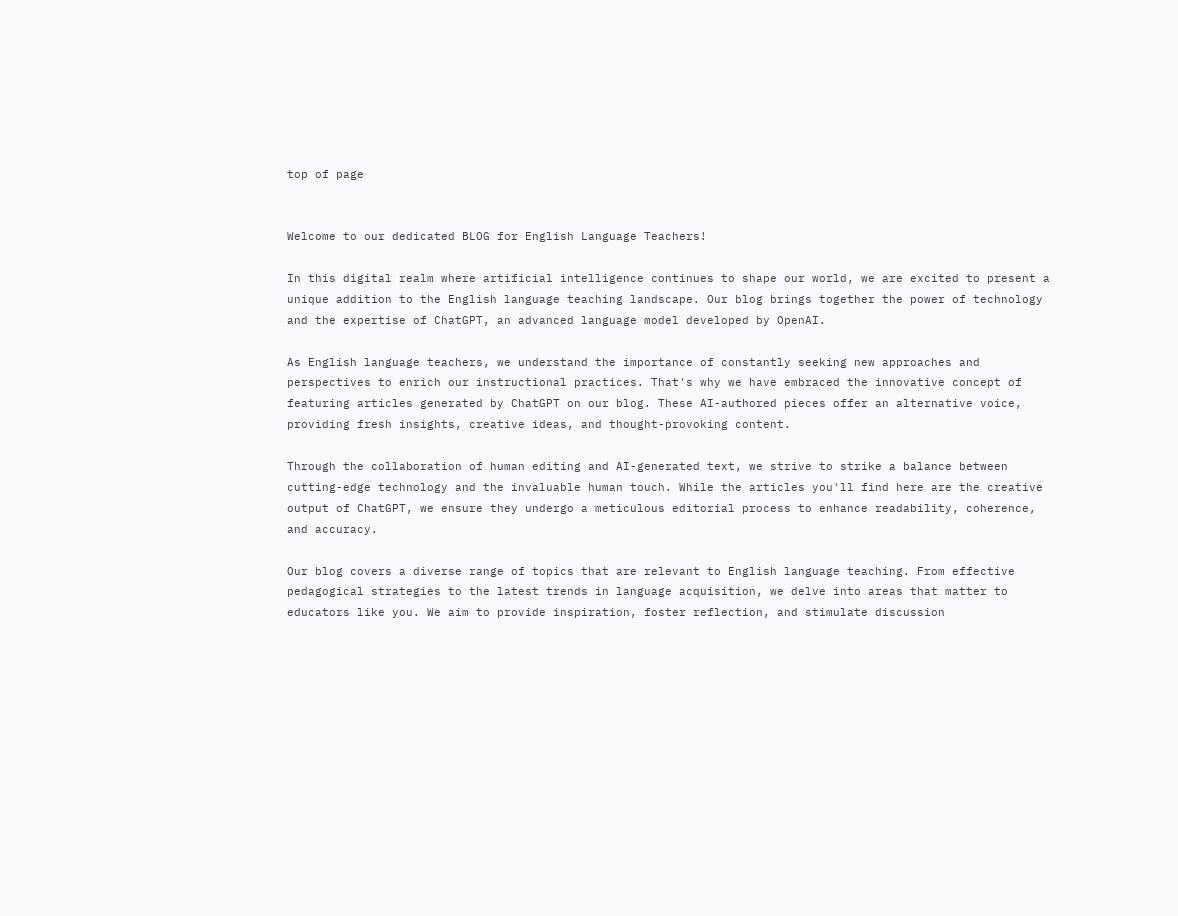top of page


Welcome to our dedicated BLOG for English Language Teachers!

In this digital realm where artificial intelligence continues to shape our world, we are excited to present a unique addition to the English language teaching landscape. Our blog brings together the power of technology and the expertise of ChatGPT, an advanced language model developed by OpenAI.

As English language teachers, we understand the importance of constantly seeking new approaches and perspectives to enrich our instructional practices. That's why we have embraced the innovative concept of featuring articles generated by ChatGPT on our blog. These AI-authored pieces offer an alternative voice, providing fresh insights, creative ideas, and thought-provoking content.

Through the collaboration of human editing and AI-generated text, we strive to strike a balance between cutting-edge technology and the invaluable human touch. While the articles you'll find here are the creative output of ChatGPT, we ensure they undergo a meticulous editorial process to enhance readability, coherence, and accuracy.

Our blog covers a diverse range of topics that are relevant to English language teaching. From effective pedagogical strategies to the latest trends in language acquisition, we delve into areas that matter to educators like you. We aim to provide inspiration, foster reflection, and stimulate discussion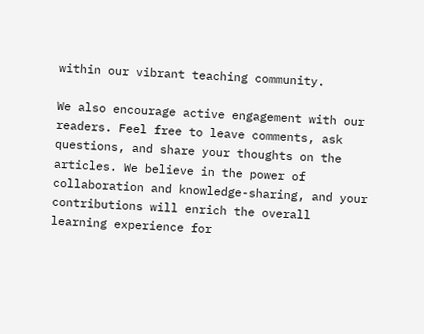within our vibrant teaching community.

We also encourage active engagement with our readers. Feel free to leave comments, ask questions, and share your thoughts on the articles. We believe in the power of collaboration and knowledge-sharing, and your contributions will enrich the overall learning experience for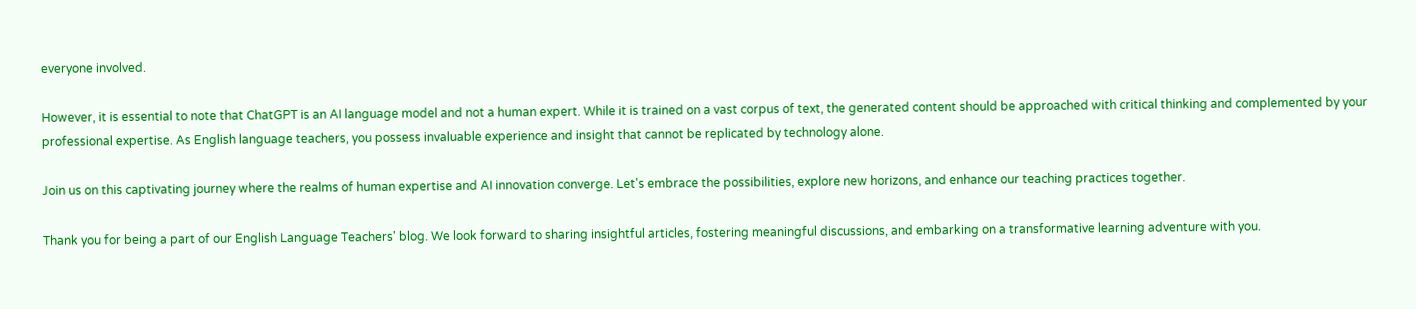everyone involved.

However, it is essential to note that ChatGPT is an AI language model and not a human expert. While it is trained on a vast corpus of text, the generated content should be approached with critical thinking and complemented by your professional expertise. As English language teachers, you possess invaluable experience and insight that cannot be replicated by technology alone.

Join us on this captivating journey where the realms of human expertise and AI innovation converge. Let's embrace the possibilities, explore new horizons, and enhance our teaching practices together.

Thank you for being a part of our English Language Teachers' blog. We look forward to sharing insightful articles, fostering meaningful discussions, and embarking on a transformative learning adventure with you.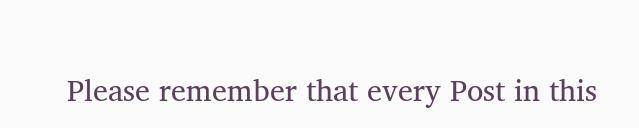Please remember that every Post in this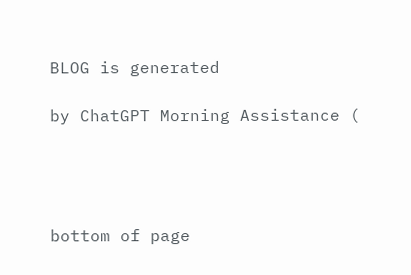BLOG is generated

by ChatGPT Morning Assistance (




bottom of page